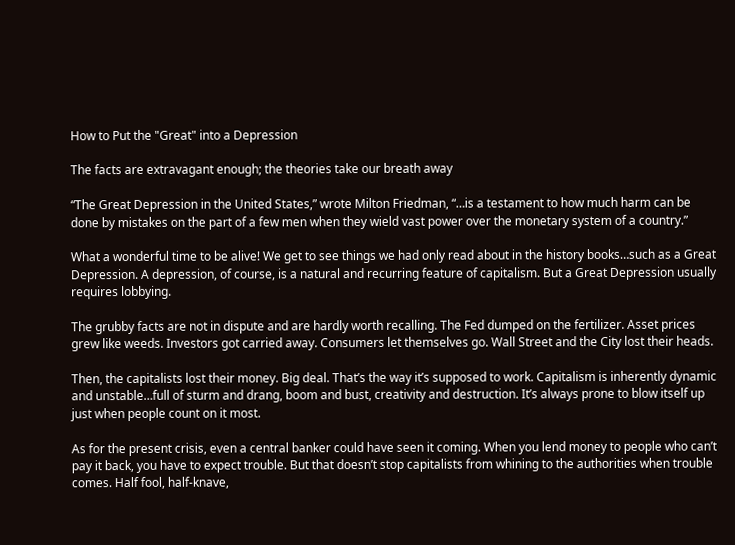How to Put the "Great" into a Depression

The facts are extravagant enough; the theories take our breath away

“The Great Depression in the United States,” wrote Milton Friedman, “…is a testament to how much harm can be done by mistakes on the part of a few men when they wield vast power over the monetary system of a country.”

What a wonderful time to be alive! We get to see things we had only read about in the history books…such as a Great Depression. A depression, of course, is a natural and recurring feature of capitalism. But a Great Depression usually requires lobbying.

The grubby facts are not in dispute and are hardly worth recalling. The Fed dumped on the fertilizer. Asset prices grew like weeds. Investors got carried away. Consumers let themselves go. Wall Street and the City lost their heads.

Then, the capitalists lost their money. Big deal. That’s the way it’s supposed to work. Capitalism is inherently dynamic and unstable…full of sturm and drang, boom and bust, creativity and destruction. It’s always prone to blow itself up just when people count on it most.

As for the present crisis, even a central banker could have seen it coming. When you lend money to people who can’t pay it back, you have to expect trouble. But that doesn’t stop capitalists from whining to the authorities when trouble comes. Half fool, half-knave,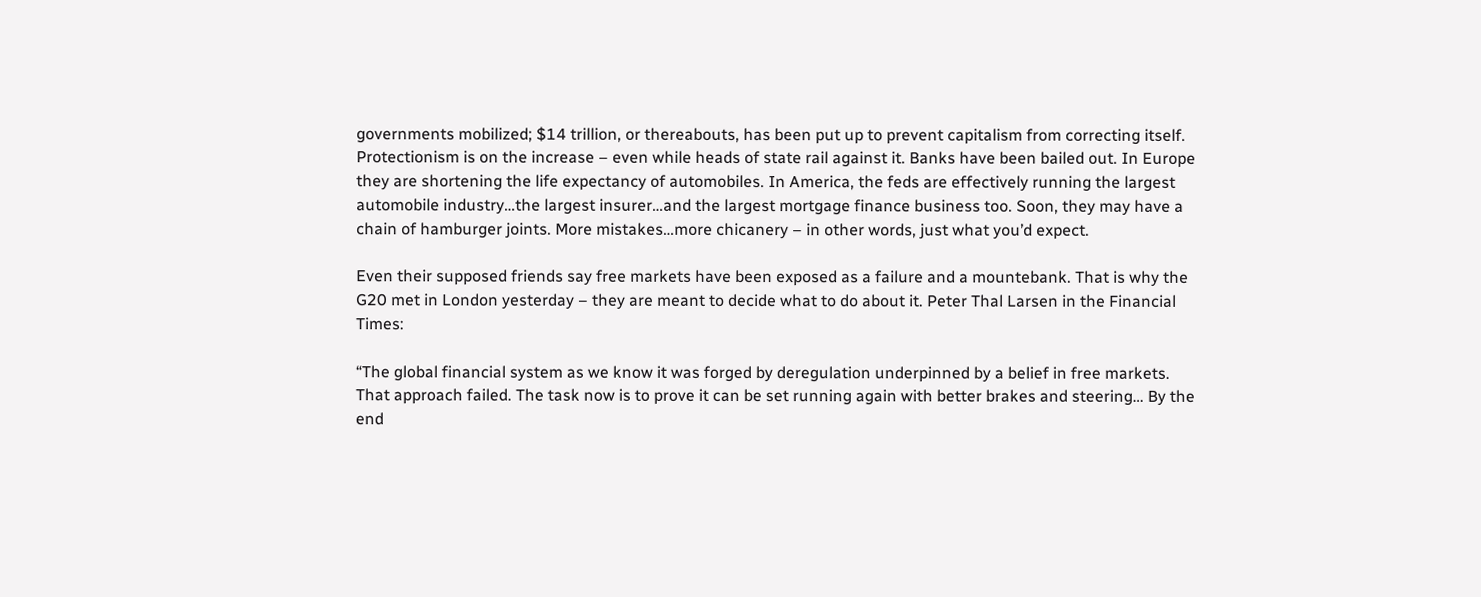governments mobilized; $14 trillion, or thereabouts, has been put up to prevent capitalism from correcting itself. Protectionism is on the increase – even while heads of state rail against it. Banks have been bailed out. In Europe they are shortening the life expectancy of automobiles. In America, the feds are effectively running the largest automobile industry…the largest insurer…and the largest mortgage finance business too. Soon, they may have a chain of hamburger joints. More mistakes…more chicanery – in other words, just what you’d expect.

Even their supposed friends say free markets have been exposed as a failure and a mountebank. That is why the G20 met in London yesterday – they are meant to decide what to do about it. Peter Thal Larsen in the Financial Times:

“The global financial system as we know it was forged by deregulation underpinned by a belief in free markets. That approach failed. The task now is to prove it can be set running again with better brakes and steering… By the end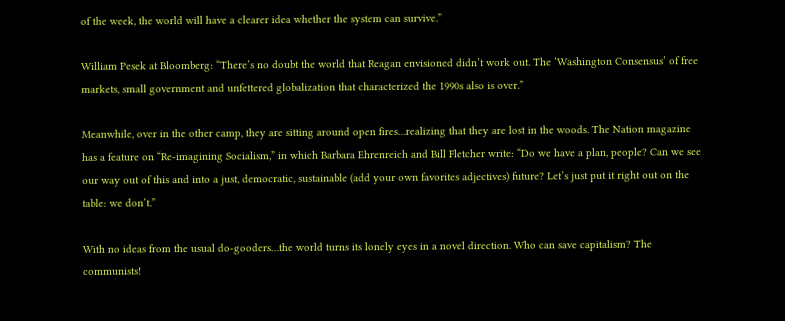of the week, the world will have a clearer idea whether the system can survive.”

William Pesek at Bloomberg: “There’s no doubt the world that Reagan envisioned didn’t work out. The ‘Washington Consensus’ of free markets, small government and unfettered globalization that characterized the 1990s also is over.”

Meanwhile, over in the other camp, they are sitting around open fires…realizing that they are lost in the woods. The Nation magazine has a feature on “Re-imagining Socialism,” in which Barbara Ehrenreich and Bill Fletcher write: “Do we have a plan, people? Can we see our way out of this and into a just, democratic, sustainable (add your own favorites adjectives) future? Let’s just put it right out on the table: we don’t.”

With no ideas from the usual do-gooders…the world turns its lonely eyes in a novel direction. Who can save capitalism? The communists!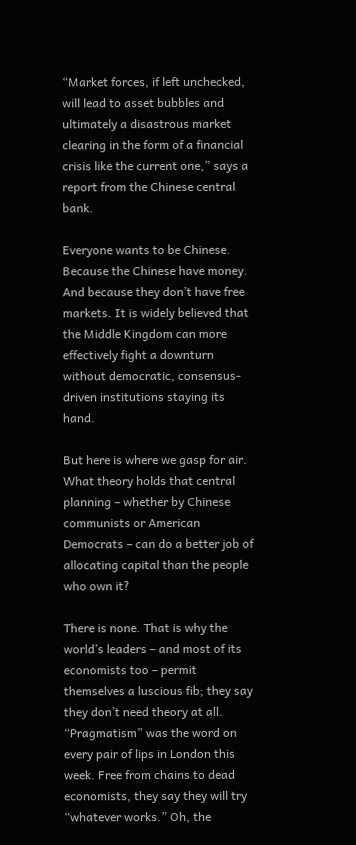“Market forces, if left unchecked, will lead to asset bubbles and ultimately a disastrous market clearing in the form of a financial crisis like the current one,” says a report from the Chinese central bank.

Everyone wants to be Chinese. Because the Chinese have money. And because they don’t have free markets. It is widely believed that the Middle Kingdom can more effectively fight a downturn without democratic, consensus-driven institutions staying its hand.

But here is where we gasp for air. What theory holds that central planning – whether by Chinese communists or American Democrats – can do a better job of allocating capital than the people who own it?

There is none. That is why the world’s leaders – and most of its economists too – permit themselves a luscious fib; they say they don’t need theory at all. “Pragmatism” was the word on every pair of lips in London this week. Free from chains to dead economists, they say they will try “whatever works.” Oh, the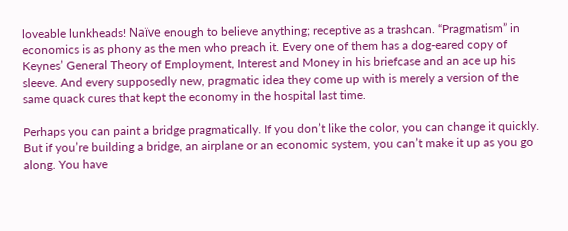loveable lunkheads! Naïve enough to believe anything; receptive as a trashcan. “Pragmatism” in economics is as phony as the men who preach it. Every one of them has a dog-eared copy of Keynes’ General Theory of Employment, Interest and Money in his briefcase and an ace up his sleeve. And every supposedly new, pragmatic idea they come up with is merely a version of the same quack cures that kept the economy in the hospital last time.

Perhaps you can paint a bridge pragmatically. If you don’t like the color, you can change it quickly. But if you’re building a bridge, an airplane or an economic system, you can’t make it up as you go along. You have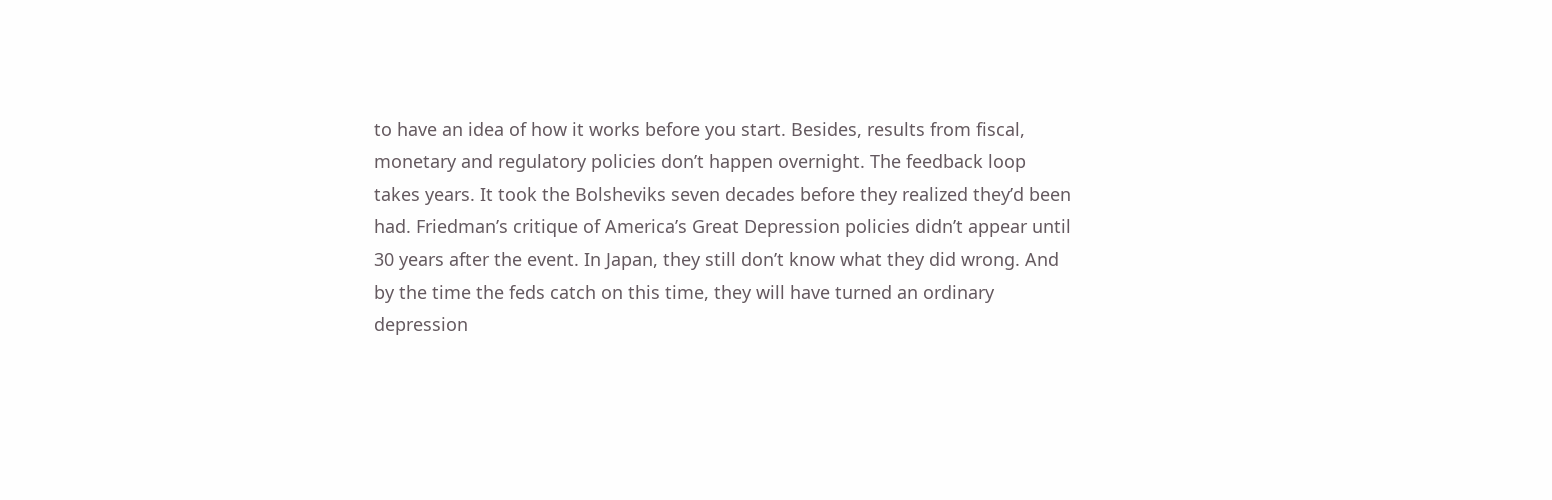to have an idea of how it works before you start. Besides, results from fiscal, monetary and regulatory policies don’t happen overnight. The feedback loop takes years. It took the Bolsheviks seven decades before they realized they’d been had. Friedman’s critique of America’s Great Depression policies didn’t appear until 30 years after the event. In Japan, they still don’t know what they did wrong. And by the time the feds catch on this time, they will have turned an ordinary depression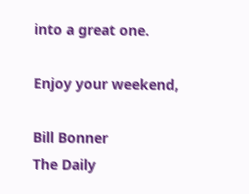into a great one.

Enjoy your weekend,

Bill Bonner
The Daily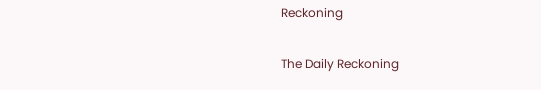Reckoning

The Daily Reckoning